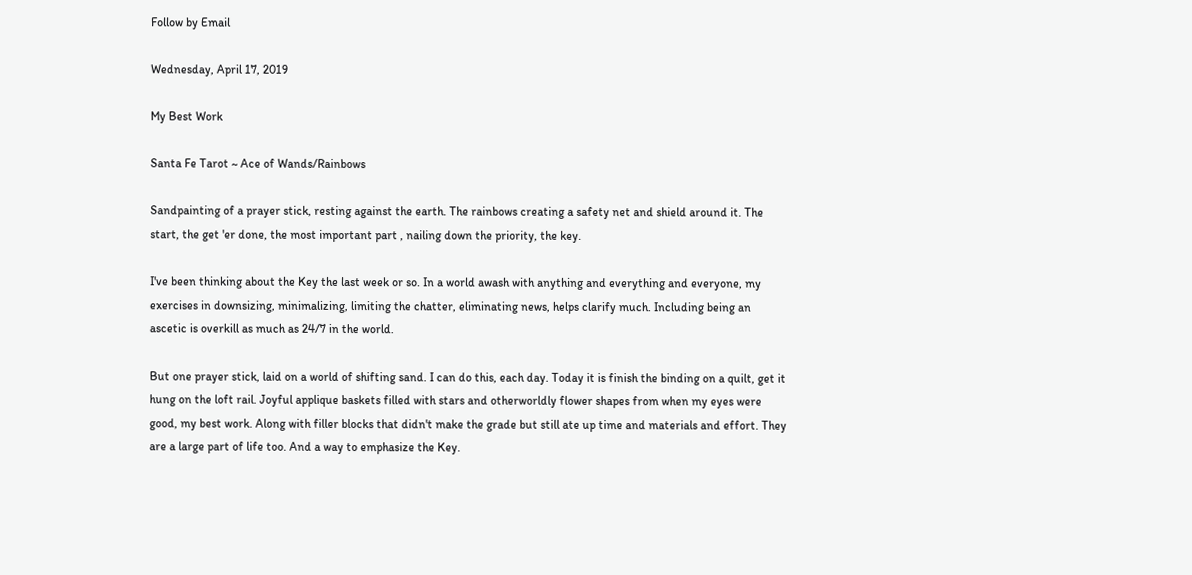Follow by Email

Wednesday, April 17, 2019

My Best Work

Santa Fe Tarot ~ Ace of Wands/Rainbows

Sandpainting of a prayer stick, resting against the earth. The rainbows creating a safety net and shield around it. The start, the get 'er done, the most important part , nailing down the priority, the key.

I've been thinking about the Key the last week or so. In a world awash with anything and everything and everyone, my exercises in downsizing, minimalizing, limiting the chatter, eliminating news, helps clarify much. Including being an ascetic is overkill as much as 24/7 in the world.

But one prayer stick, laid on a world of shifting sand. I can do this, each day. Today it is finish the binding on a quilt, get it hung on the loft rail. Joyful applique baskets filled with stars and otherworldly flower shapes from when my eyes were good, my best work. Along with filler blocks that didn't make the grade but still ate up time and materials and effort. They are a large part of life too. And a way to emphasize the Key.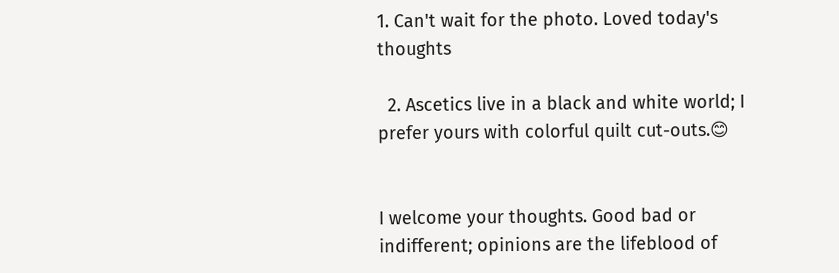1. Can't wait for the photo. Loved today's thoughts

  2. Ascetics live in a black and white world; I prefer yours with colorful quilt cut-outs.😊


I welcome your thoughts. Good bad or indifferent; opinions are the lifeblood of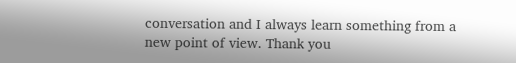conversation and I always learn something from a new point of view. Thank you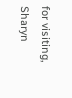for visiting, Sharyn